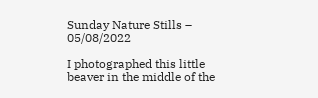Sunday Nature Stills – 05/08/2022

I photographed this little beaver in the middle of the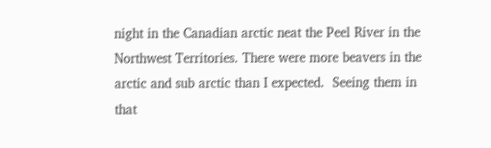night in the Canadian arctic neat the Peel River in the Northwest Territories. There were more beavers in the arctic and sub arctic than I expected.  Seeing them in that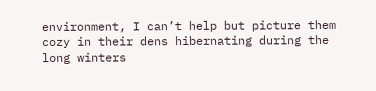environment, I can’t help but picture them cozy in their dens hibernating during the long winters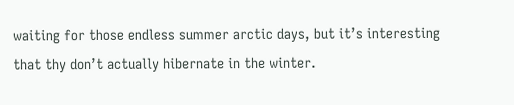waiting for those endless summer arctic days, but it’s interesting that thy don’t actually hibernate in the winter.